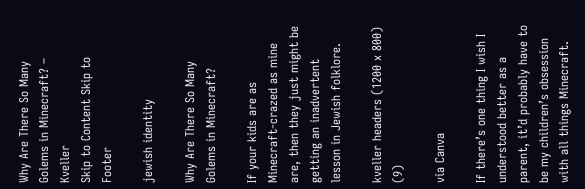Why Are There So Many Golems in Minecraft? – Kveller
Skip to Content Skip to Footer

jewish identity

Why Are There So Many Golems in Minecraft?

If your kids are as Minecraft-crazed as mine are, then they just might be getting an inadvertent lesson in Jewish folklore.

kveller headers (1200 x 800) (9)

via Canva

If there’s one thing I wish I understood better as a parent, it’d probably have to be my children’s obsession with all things Minecraft.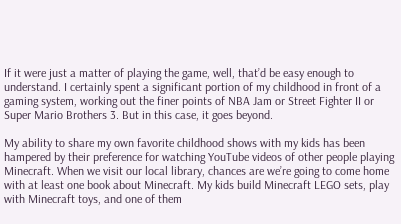If it were just a matter of playing the game, well, that’d be easy enough to understand. I certainly spent a significant portion of my childhood in front of a gaming system, working out the finer points of NBA Jam or Street Fighter II or Super Mario Brothers 3. But in this case, it goes beyond.

My ability to share my own favorite childhood shows with my kids has been hampered by their preference for watching YouTube videos of other people playing Minecraft. When we visit our local library, chances are we’re going to come home with at least one book about Minecraft. My kids build Minecraft LEGO sets, play with Minecraft toys, and one of them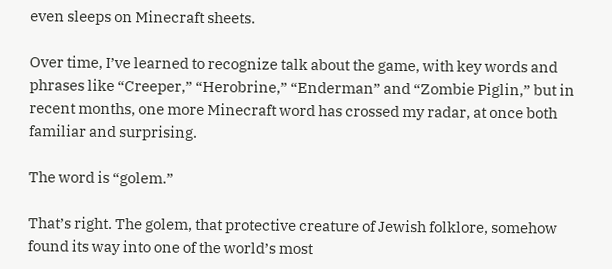even sleeps on Minecraft sheets.

Over time, I’ve learned to recognize talk about the game, with key words and phrases like “Creeper,” “Herobrine,” “Enderman” and “Zombie Piglin,” but in recent months, one more Minecraft word has crossed my radar, at once both familiar and surprising.

The word is “golem.”

That’s right. The golem, that protective creature of Jewish folklore, somehow found its way into one of the world’s most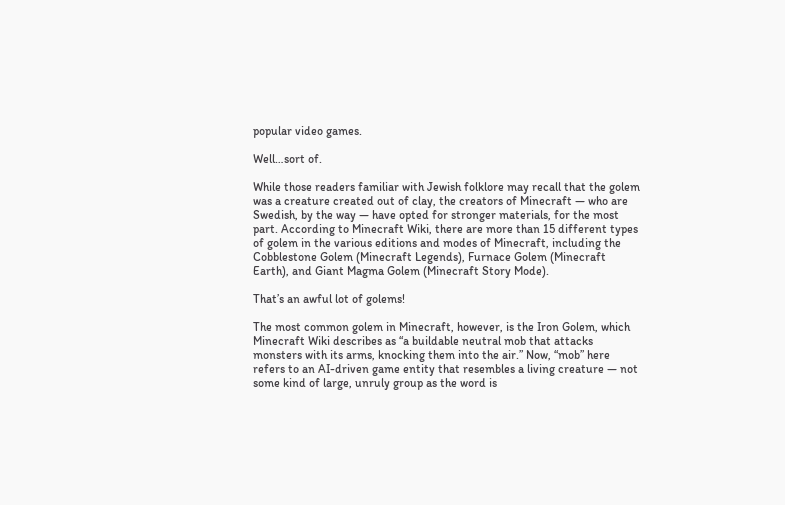popular video games.

Well…sort of.

While those readers familiar with Jewish folklore may recall that the golem was a creature created out of clay, the creators of Minecraft — who are Swedish, by the way — have opted for stronger materials, for the most part. According to Minecraft Wiki, there are more than 15 different types of golem in the various editions and modes of Minecraft, including the Cobblestone Golem (Minecraft Legends), Furnace Golem (Minecraft Earth), and Giant Magma Golem (Minecraft Story Mode).

That’s an awful lot of golems!

The most common golem in Minecraft, however, is the Iron Golem, which Minecraft Wiki describes as “a buildable neutral mob that attacks monsters with its arms, knocking them into the air.” Now, “mob” here refers to an AI-driven game entity that resembles a living creature — not some kind of large, unruly group as the word is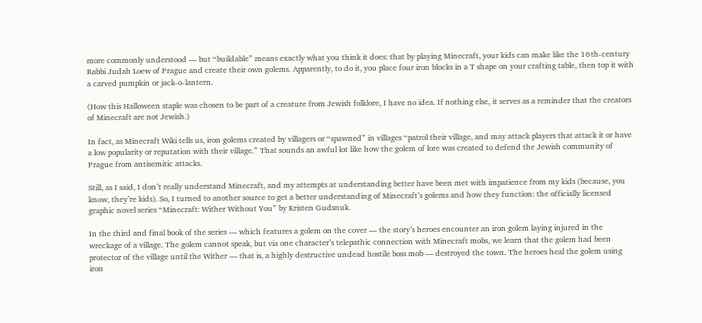more commonly understood — but “buildable” means exactly what you think it does: that by playing Minecraft, your kids can make like the 16th-century Rabbi Judah Loew of Prague and create their own golems. Apparently, to do it, you place four iron blocks in a T shape on your crafting table, then top it with a carved pumpkin or jack-o-lantern.

(How this Halloween staple was chosen to be part of a creature from Jewish folklore, I have no idea. If nothing else, it serves as a reminder that the creators of Minecraft are not Jewish.)

In fact, as Minecraft Wiki tells us, iron golems created by villagers or “spawned” in villages “patrol their village, and may attack players that attack it or have a low popularity or reputation with their village.” That sounds an awful lot like how the golem of lore was created to defend the Jewish community of Prague from antisemitic attacks.

Still, as I said, I don’t really understand Minecraft, and my attempts at understanding better have been met with impatience from my kids (because, you know, they’re kids). So, I turned to another source to get a better understanding of Minecraft’s golems and how they function: the officially licensed graphic novel series “Minecraft: Wither Without You” by Kristen Gudsnuk.

In the third and final book of the series — which features a golem on the cover — the story’s heroes encounter an iron golem laying injured in the wreckage of a village. The golem cannot speak, but via one character’s telepathic connection with Minecraft mobs, we learn that the golem had been protector of the village until the Wither — that is, a highly destructive undead hostile boss mob — destroyed the town. The heroes heal the golem using iron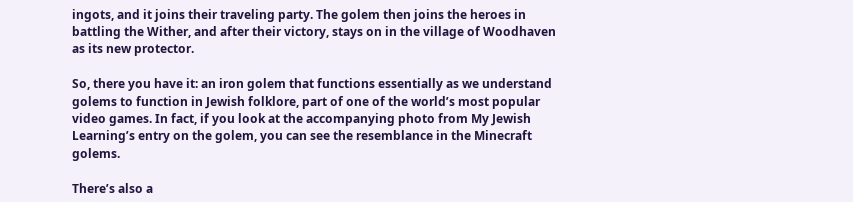ingots, and it joins their traveling party. The golem then joins the heroes in battling the Wither, and after their victory, stays on in the village of Woodhaven as its new protector.

So, there you have it: an iron golem that functions essentially as we understand golems to function in Jewish folklore, part of one of the world’s most popular video games. In fact, if you look at the accompanying photo from My Jewish Learning’s entry on the golem, you can see the resemblance in the Minecraft golems.

There’s also a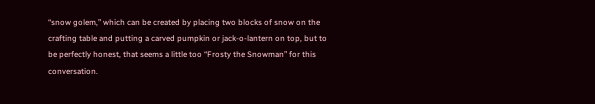“snow golem,” which can be created by placing two blocks of snow on the crafting table and putting a carved pumpkin or jack-o-lantern on top, but to be perfectly honest, that seems a little too “Frosty the Snowman” for this conversation.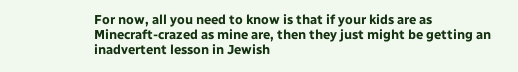For now, all you need to know is that if your kids are as Minecraft-crazed as mine are, then they just might be getting an inadvertent lesson in Jewish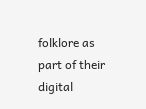folklore as part of their digital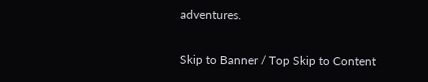adventures.

Skip to Banner / Top Skip to Content